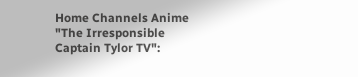Home Channels Anime "The Irresponsible Captain Tylor TV":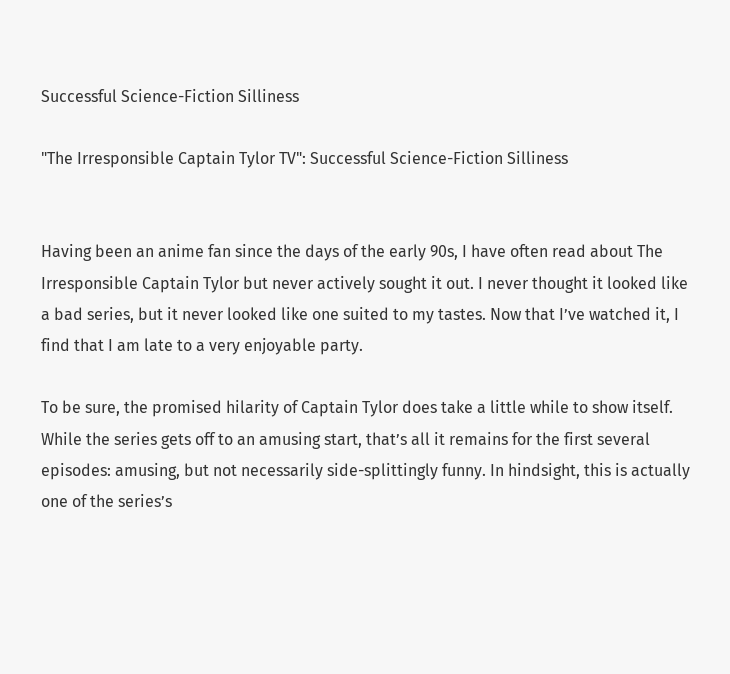Successful Science-Fiction Silliness

"The Irresponsible Captain Tylor TV": Successful Science-Fiction Silliness


Having been an anime fan since the days of the early 90s, I have often read about The Irresponsible Captain Tylor but never actively sought it out. I never thought it looked like a bad series, but it never looked like one suited to my tastes. Now that I’ve watched it, I find that I am late to a very enjoyable party.

To be sure, the promised hilarity of Captain Tylor does take a little while to show itself. While the series gets off to an amusing start, that’s all it remains for the first several episodes: amusing, but not necessarily side-splittingly funny. In hindsight, this is actually one of the series’s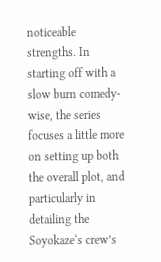noticeable strengths. In starting off with a slow burn comedy-wise, the series focuses a little more on setting up both the overall plot, and particularly in detailing the Soyokaze‘s crew’s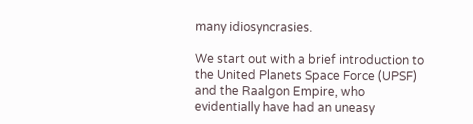many idiosyncrasies.

We start out with a brief introduction to the United Planets Space Force (UPSF) and the Raalgon Empire, who evidentially have had an uneasy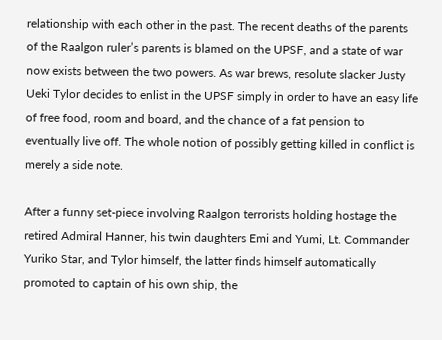relationship with each other in the past. The recent deaths of the parents of the Raalgon ruler’s parents is blamed on the UPSF, and a state of war now exists between the two powers. As war brews, resolute slacker Justy Ueki Tylor decides to enlist in the UPSF simply in order to have an easy life of free food, room and board, and the chance of a fat pension to eventually live off. The whole notion of possibly getting killed in conflict is merely a side note.

After a funny set-piece involving Raalgon terrorists holding hostage the retired Admiral Hanner, his twin daughters Emi and Yumi, Lt. Commander Yuriko Star, and Tylor himself, the latter finds himself automatically promoted to captain of his own ship, the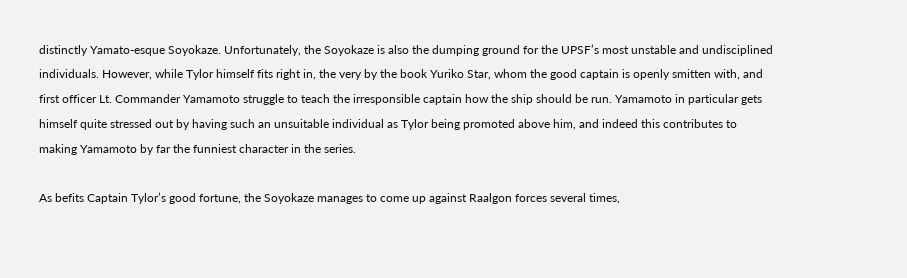distinctly Yamato-esque Soyokaze. Unfortunately, the Soyokaze is also the dumping ground for the UPSF’s most unstable and undisciplined individuals. However, while Tylor himself fits right in, the very by the book Yuriko Star, whom the good captain is openly smitten with, and first officer Lt. Commander Yamamoto struggle to teach the irresponsible captain how the ship should be run. Yamamoto in particular gets himself quite stressed out by having such an unsuitable individual as Tylor being promoted above him, and indeed this contributes to making Yamamoto by far the funniest character in the series.

As befits Captain Tylor’s good fortune, the Soyokaze manages to come up against Raalgon forces several times,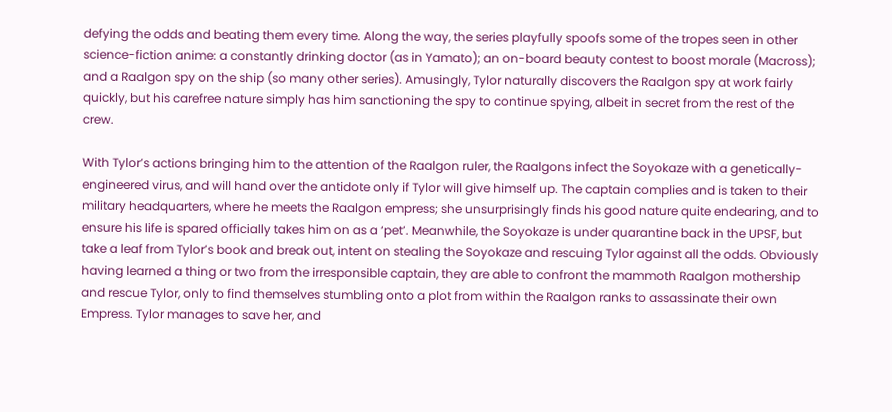defying the odds and beating them every time. Along the way, the series playfully spoofs some of the tropes seen in other science-fiction anime: a constantly drinking doctor (as in Yamato); an on-board beauty contest to boost morale (Macross); and a Raalgon spy on the ship (so many other series). Amusingly, Tylor naturally discovers the Raalgon spy at work fairly quickly, but his carefree nature simply has him sanctioning the spy to continue spying, albeit in secret from the rest of the crew.

With Tylor’s actions bringing him to the attention of the Raalgon ruler, the Raalgons infect the Soyokaze with a genetically-engineered virus, and will hand over the antidote only if Tylor will give himself up. The captain complies and is taken to their military headquarters, where he meets the Raalgon empress; she unsurprisingly finds his good nature quite endearing, and to ensure his life is spared officially takes him on as a ‘pet’. Meanwhile, the Soyokaze is under quarantine back in the UPSF, but take a leaf from Tylor’s book and break out, intent on stealing the Soyokaze and rescuing Tylor against all the odds. Obviously having learned a thing or two from the irresponsible captain, they are able to confront the mammoth Raalgon mothership and rescue Tylor, only to find themselves stumbling onto a plot from within the Raalgon ranks to assassinate their own Empress. Tylor manages to save her, and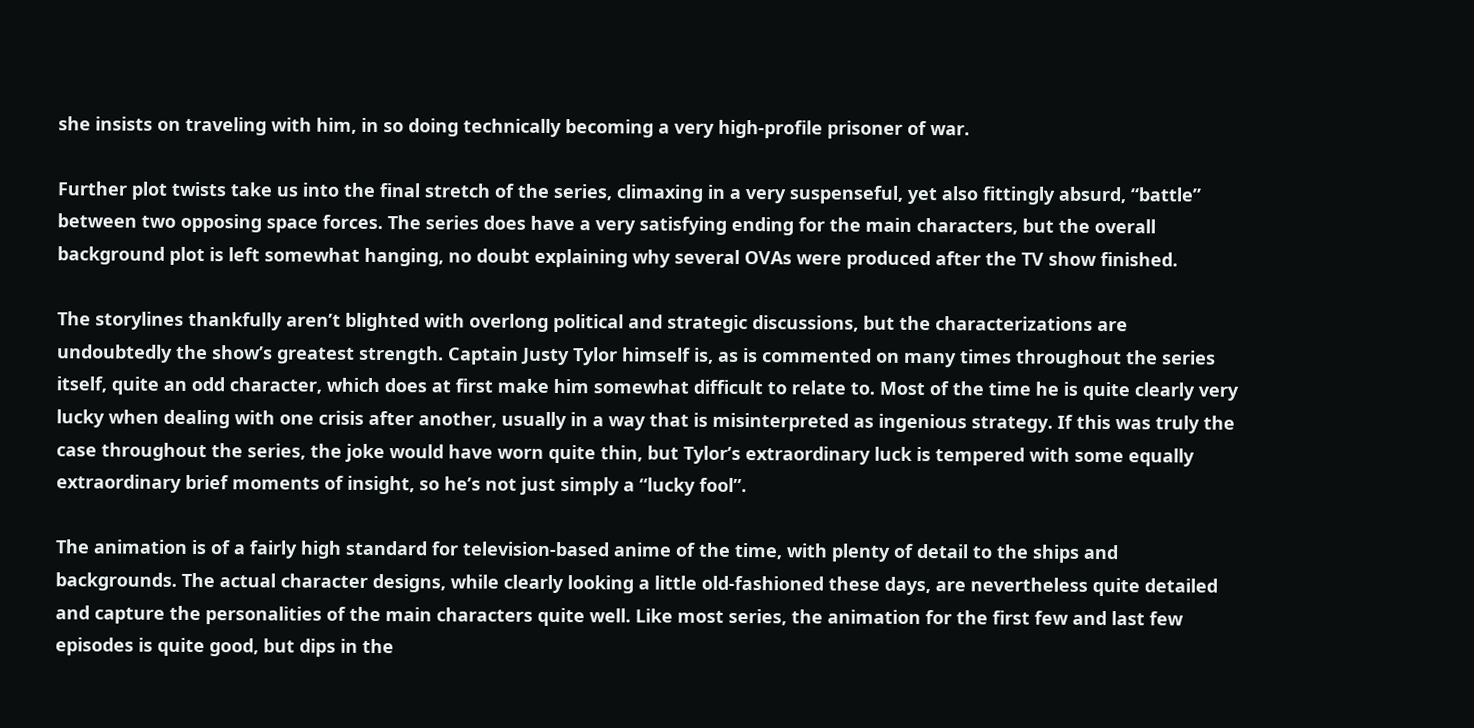she insists on traveling with him, in so doing technically becoming a very high-profile prisoner of war.

Further plot twists take us into the final stretch of the series, climaxing in a very suspenseful, yet also fittingly absurd, “battle” between two opposing space forces. The series does have a very satisfying ending for the main characters, but the overall background plot is left somewhat hanging, no doubt explaining why several OVAs were produced after the TV show finished.

The storylines thankfully aren’t blighted with overlong political and strategic discussions, but the characterizations are undoubtedly the show’s greatest strength. Captain Justy Tylor himself is, as is commented on many times throughout the series itself, quite an odd character, which does at first make him somewhat difficult to relate to. Most of the time he is quite clearly very lucky when dealing with one crisis after another, usually in a way that is misinterpreted as ingenious strategy. If this was truly the case throughout the series, the joke would have worn quite thin, but Tylor’s extraordinary luck is tempered with some equally extraordinary brief moments of insight, so he’s not just simply a “lucky fool”.

The animation is of a fairly high standard for television-based anime of the time, with plenty of detail to the ships and backgrounds. The actual character designs, while clearly looking a little old-fashioned these days, are nevertheless quite detailed and capture the personalities of the main characters quite well. Like most series, the animation for the first few and last few episodes is quite good, but dips in the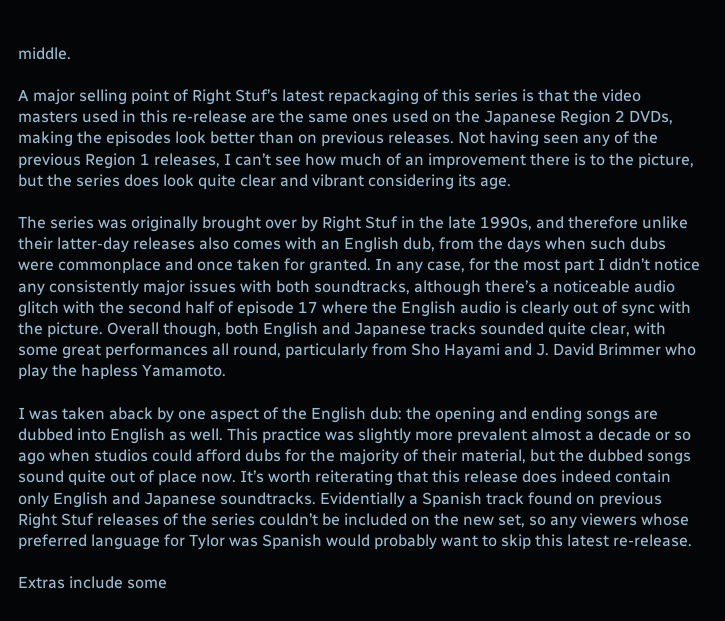middle.

A major selling point of Right Stuf’s latest repackaging of this series is that the video masters used in this re-release are the same ones used on the Japanese Region 2 DVDs, making the episodes look better than on previous releases. Not having seen any of the previous Region 1 releases, I can’t see how much of an improvement there is to the picture, but the series does look quite clear and vibrant considering its age.

The series was originally brought over by Right Stuf in the late 1990s, and therefore unlike their latter-day releases also comes with an English dub, from the days when such dubs were commonplace and once taken for granted. In any case, for the most part I didn’t notice any consistently major issues with both soundtracks, although there’s a noticeable audio glitch with the second half of episode 17 where the English audio is clearly out of sync with the picture. Overall though, both English and Japanese tracks sounded quite clear, with some great performances all round, particularly from Sho Hayami and J. David Brimmer who play the hapless Yamamoto.

I was taken aback by one aspect of the English dub: the opening and ending songs are dubbed into English as well. This practice was slightly more prevalent almost a decade or so ago when studios could afford dubs for the majority of their material, but the dubbed songs sound quite out of place now. It’s worth reiterating that this release does indeed contain only English and Japanese soundtracks. Evidentially a Spanish track found on previous Right Stuf releases of the series couldn’t be included on the new set, so any viewers whose preferred language for Tylor was Spanish would probably want to skip this latest re-release.

Extras include some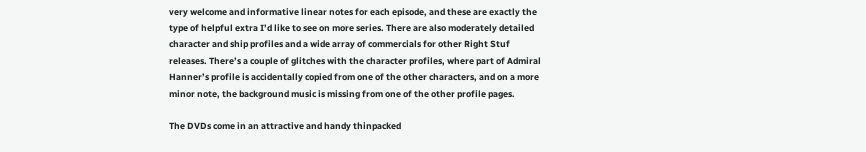very welcome and informative linear notes for each episode, and these are exactly the type of helpful extra I’d like to see on more series. There are also moderately detailed character and ship profiles and a wide array of commercials for other Right Stuf releases. There’s a couple of glitches with the character profiles, where part of Admiral Hanner’s profile is accidentally copied from one of the other characters, and on a more minor note, the background music is missing from one of the other profile pages.

The DVDs come in an attractive and handy thinpacked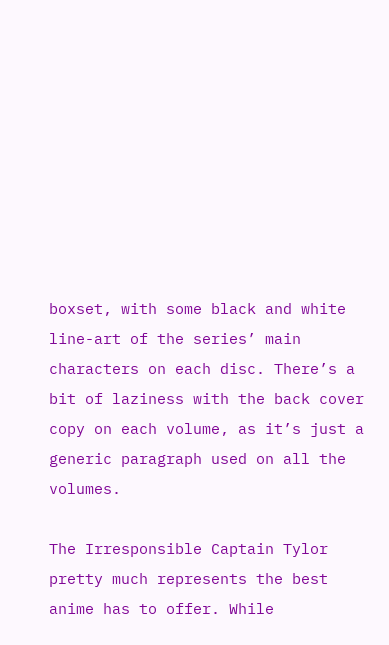boxset, with some black and white line-art of the series’ main characters on each disc. There’s a bit of laziness with the back cover copy on each volume, as it’s just a generic paragraph used on all the volumes.

The Irresponsible Captain Tylor pretty much represents the best anime has to offer. While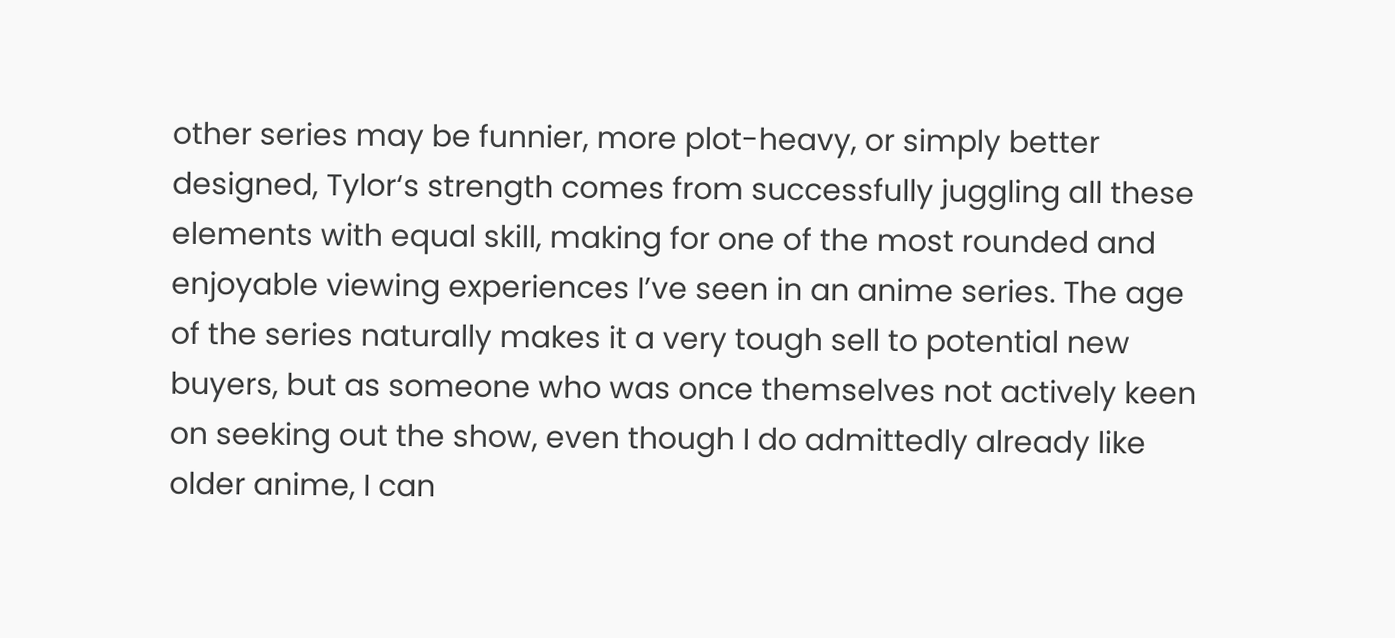other series may be funnier, more plot-heavy, or simply better designed, Tylor‘s strength comes from successfully juggling all these elements with equal skill, making for one of the most rounded and enjoyable viewing experiences I’ve seen in an anime series. The age of the series naturally makes it a very tough sell to potential new buyers, but as someone who was once themselves not actively keen on seeking out the show, even though I do admittedly already like older anime, I can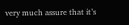very much assure that it’s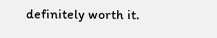definitely worth it.